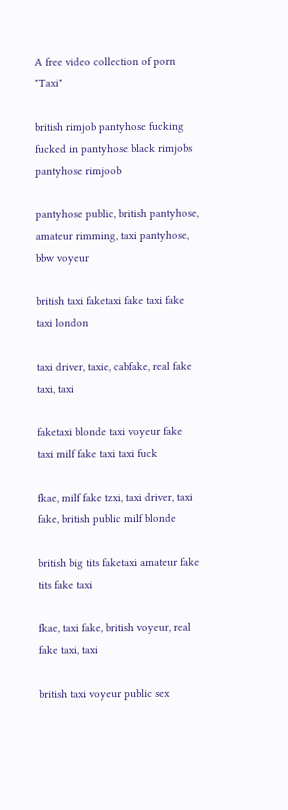A free video collection of porn "Taxi"

british rimjob pantyhose fucking fucked in pantyhose black rimjobs pantyhose rimjoob

pantyhose public, british pantyhose, amateur rimming, taxi pantyhose, bbw voyeur

british taxi faketaxi fake taxi fake taxi london

taxi driver, taxie, cabfake, real fake taxi, taxi

faketaxi blonde taxi voyeur fake taxi milf fake taxi taxi fuck

fkae, milf fake tzxi, taxi driver, taxi fake, british public milf blonde

british big tits faketaxi amateur fake tits fake taxi

fkae, taxi fake, british voyeur, real fake taxi, taxi

british taxi voyeur public sex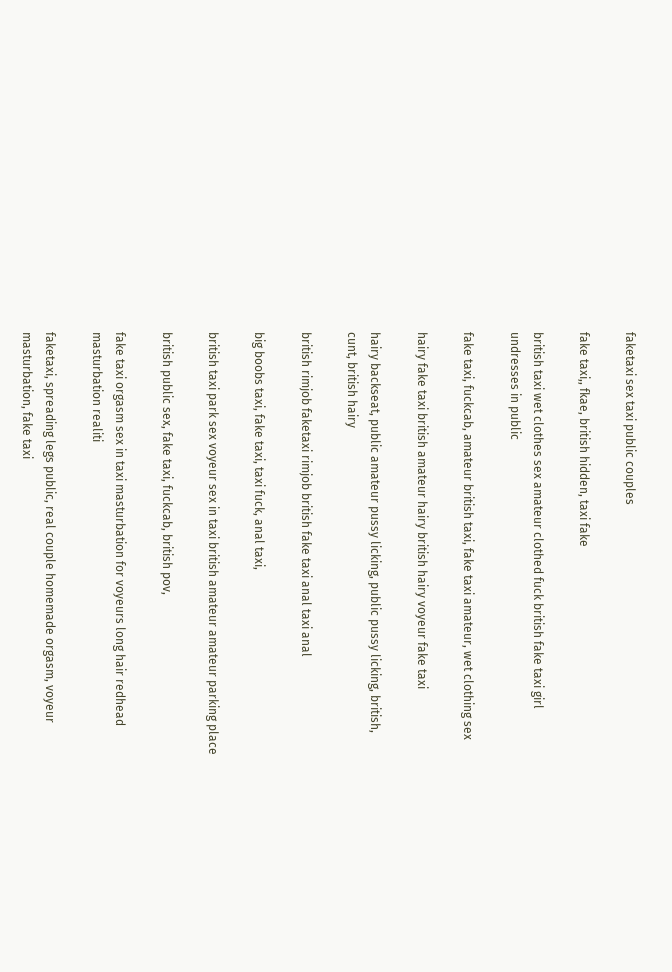faketaxi sex taxi public couples

fake taxi,, fkae, british hidden, taxi fake

british taxi wet clothes sex amateur clothed fuck british fake taxi girl undresses in public

fake taxi, fuckcab, amateur british taxi, fake taxi amateur, wet clothing sex

hairy fake taxi british amateur hairy british hairy voyeur fake taxi

hairy backseat, public amateur pussy licking, public pussy licking, british, cunt, british hairy

british rimjob faketaxi rimjob british fake taxi anal taxi anal

big boobs taxi, fake taxi, taxi fuck, anal taxi,

british taxi park sex voyeur sex in taxi british amateur amateur parking place

british public sex, fake taxi, fuckcab, british pov,

fake taxi orgasm sex in taxi masturbation for voyeurs long hair redhead masturbation realiti

faketaxi, spreading legs public, real couple homemade orgasm, voyeur masturbation, fake taxi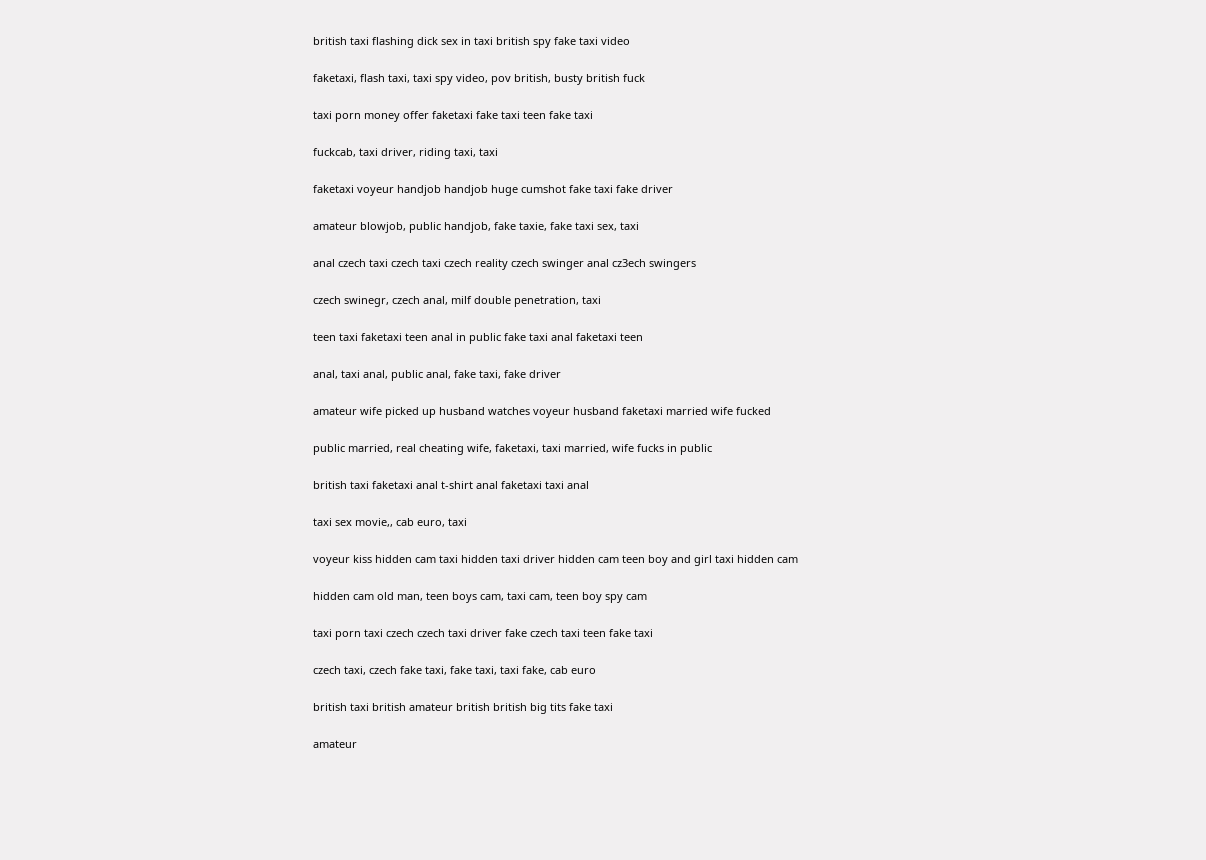british taxi flashing dick sex in taxi british spy fake taxi video

faketaxi, flash taxi, taxi spy video, pov british, busty british fuck

taxi porn money offer faketaxi fake taxi teen fake taxi

fuckcab, taxi driver, riding taxi, taxi

faketaxi voyeur handjob handjob huge cumshot fake taxi fake driver

amateur blowjob, public handjob, fake taxie, fake taxi sex, taxi

anal czech taxi czech taxi czech reality czech swinger anal cz3ech swingers

czech swinegr, czech anal, milf double penetration, taxi

teen taxi faketaxi teen anal in public fake taxi anal faketaxi teen

anal, taxi anal, public anal, fake taxi, fake driver

amateur wife picked up husband watches voyeur husband faketaxi married wife fucked

public married, real cheating wife, faketaxi, taxi married, wife fucks in public

british taxi faketaxi anal t-shirt anal faketaxi taxi anal

taxi sex movie,, cab euro, taxi

voyeur kiss hidden cam taxi hidden taxi driver hidden cam teen boy and girl taxi hidden cam

hidden cam old man, teen boys cam, taxi cam, teen boy spy cam

taxi porn taxi czech czech taxi driver fake czech taxi teen fake taxi

czech taxi, czech fake taxi, fake taxi, taxi fake, cab euro

british taxi british amateur british british big tits fake taxi

amateur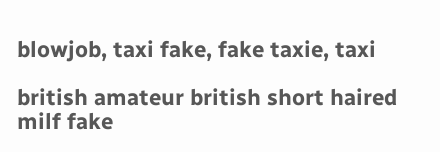blowjob, taxi fake, fake taxie, taxi

british amateur british short haired milf fake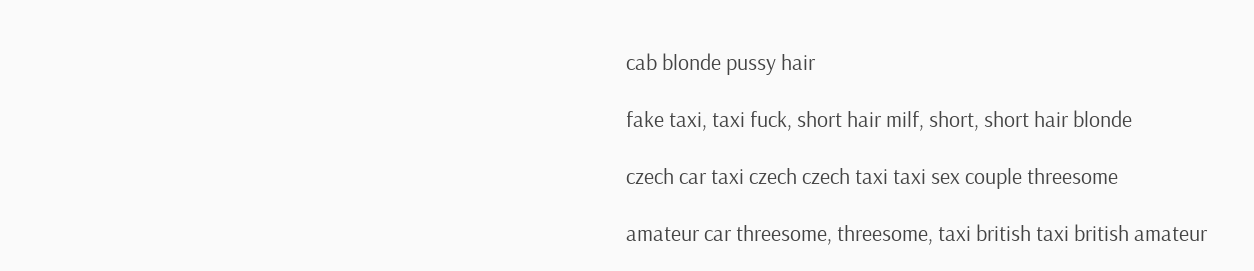cab blonde pussy hair

fake taxi, taxi fuck, short hair milf, short, short hair blonde

czech car taxi czech czech taxi taxi sex couple threesome

amateur car threesome, threesome, taxi british taxi british amateur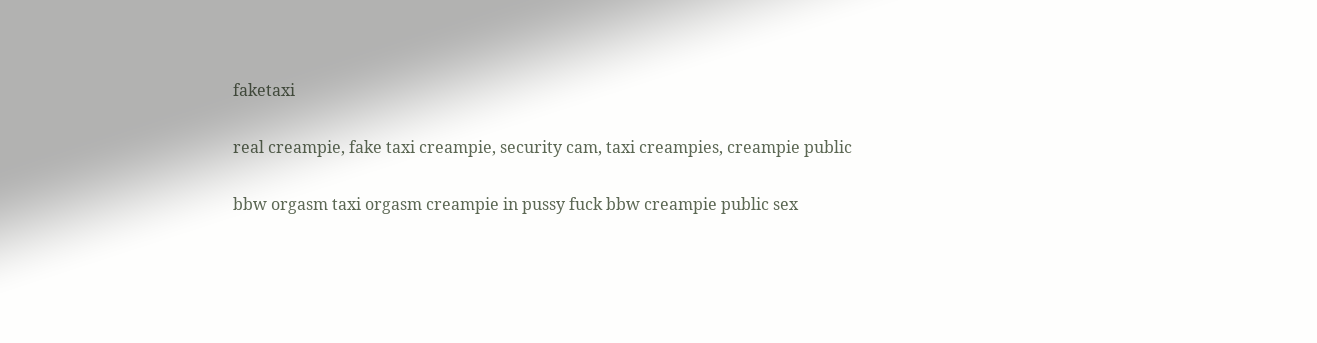faketaxi

real creampie, fake taxi creampie, security cam, taxi creampies, creampie public

bbw orgasm taxi orgasm creampie in pussy fuck bbw creampie public sex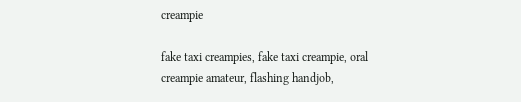creampie

fake taxi creampies, fake taxi creampie, oral creampie amateur, flashing handjob,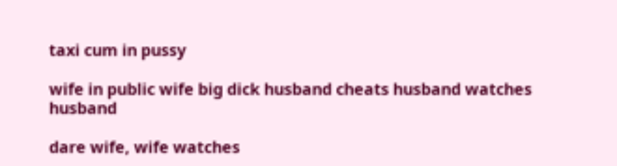taxi cum in pussy

wife in public wife big dick husband cheats husband watches husband

dare wife, wife watches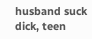husband suck dick, teen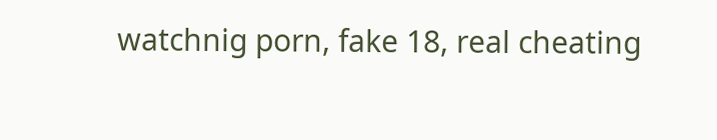watchnig porn, fake 18, real cheating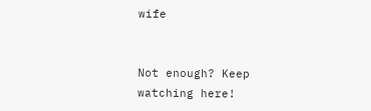wife


Not enough? Keep watching here!